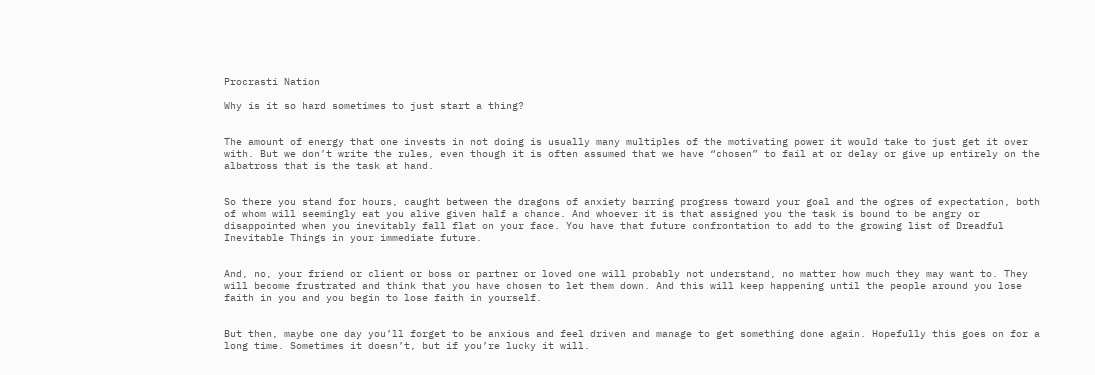Procrasti Nation

Why is it so hard sometimes to just start a thing?


The amount of energy that one invests in not doing is usually many multiples of the motivating power it would take to just get it over with. But we don’t write the rules, even though it is often assumed that we have “chosen” to fail at or delay or give up entirely on the albatross that is the task at hand.


So there you stand for hours, caught between the dragons of anxiety barring progress toward your goal and the ogres of expectation, both of whom will seemingly eat you alive given half a chance. And whoever it is that assigned you the task is bound to be angry or disappointed when you inevitably fall flat on your face. You have that future confrontation to add to the growing list of Dreadful Inevitable Things in your immediate future.


And, no, your friend or client or boss or partner or loved one will probably not understand, no matter how much they may want to. They will become frustrated and think that you have chosen to let them down. And this will keep happening until the people around you lose faith in you and you begin to lose faith in yourself.


But then, maybe one day you’ll forget to be anxious and feel driven and manage to get something done again. Hopefully this goes on for a long time. Sometimes it doesn’t, but if you’re lucky it will.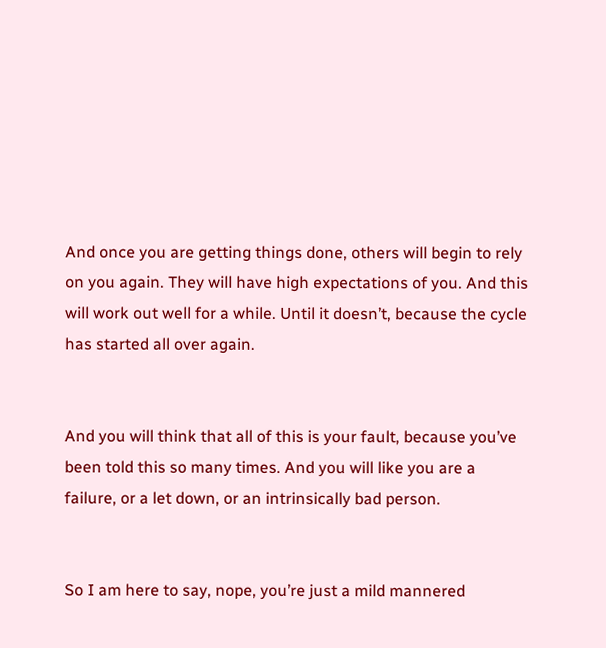And once you are getting things done, others will begin to rely on you again. They will have high expectations of you. And this will work out well for a while. Until it doesn’t, because the cycle has started all over again.


And you will think that all of this is your fault, because you’ve been told this so many times. And you will like you are a failure, or a let down, or an intrinsically bad person.


So I am here to say, nope, you’re just a mild mannered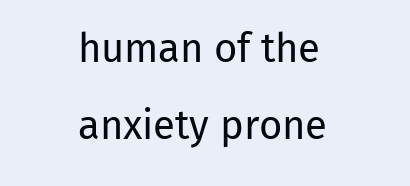human of the anxiety prone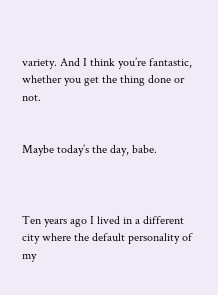variety. And I think you’re fantastic, whether you get the thing done or not.


Maybe today’s the day, babe.



Ten years ago I lived in a different city where the default personality of my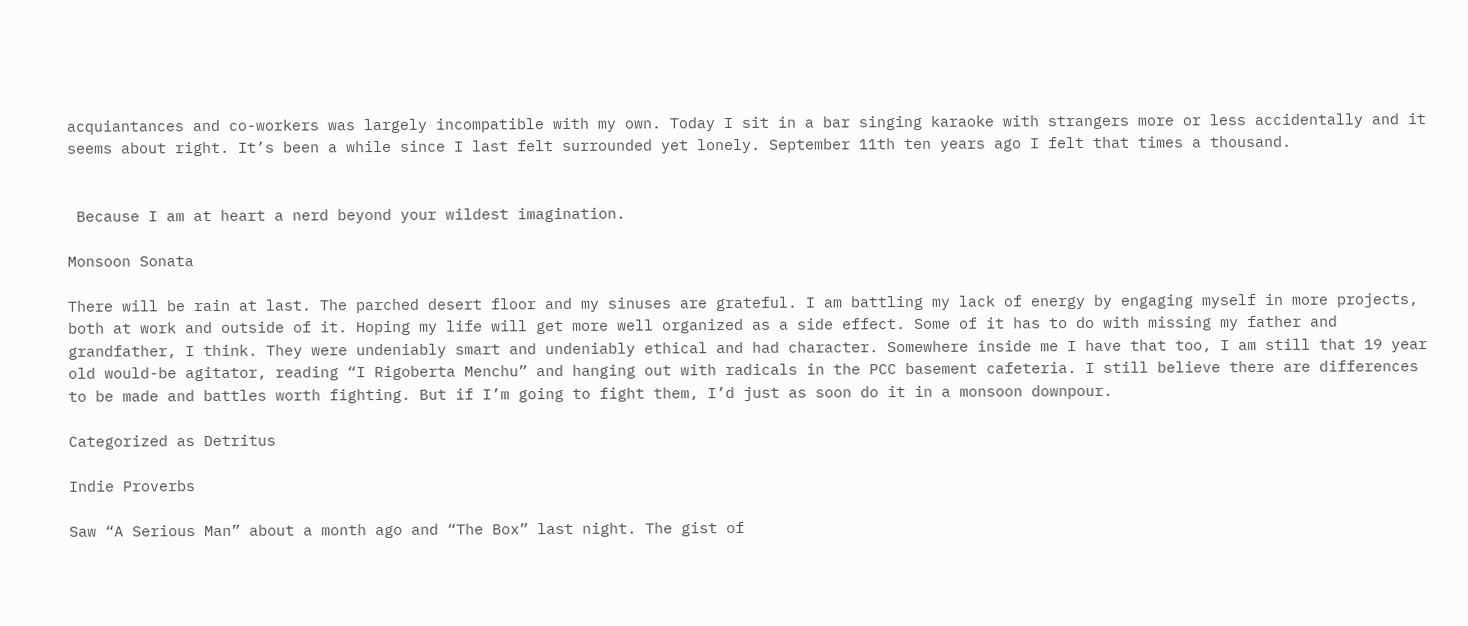acquiantances and co-workers was largely incompatible with my own. Today I sit in a bar singing karaoke with strangers more or less accidentally and it seems about right. It’s been a while since I last felt surrounded yet lonely. September 11th ten years ago I felt that times a thousand.


 Because I am at heart a nerd beyond your wildest imagination.

Monsoon Sonata

There will be rain at last. The parched desert floor and my sinuses are grateful. I am battling my lack of energy by engaging myself in more projects, both at work and outside of it. Hoping my life will get more well organized as a side effect. Some of it has to do with missing my father and grandfather, I think. They were undeniably smart and undeniably ethical and had character. Somewhere inside me I have that too, I am still that 19 year old would-be agitator, reading “I Rigoberta Menchu” and hanging out with radicals in the PCC basement cafeteria. I still believe there are differences to be made and battles worth fighting. But if I’m going to fight them, I’d just as soon do it in a monsoon downpour.

Categorized as Detritus

Indie Proverbs

Saw “A Serious Man” about a month ago and “The Box” last night. The gist of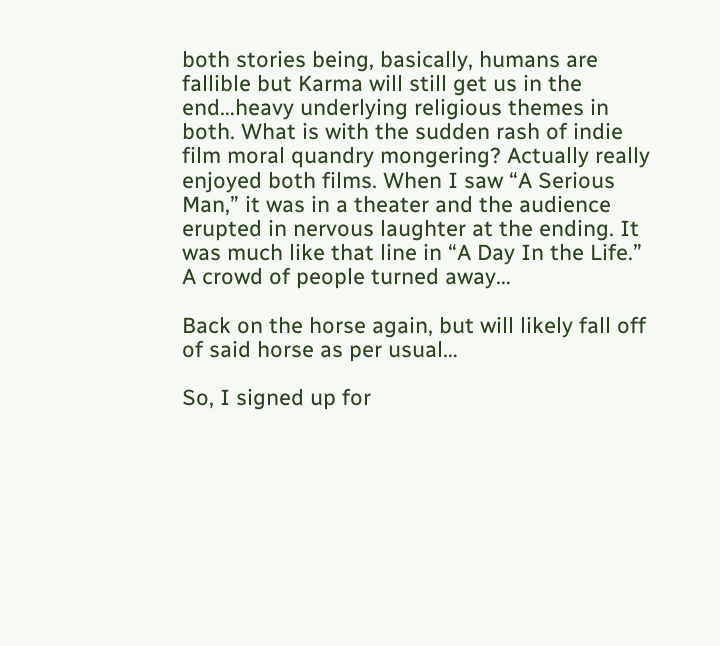both stories being, basically, humans are fallible but Karma will still get us in the end…heavy underlying religious themes in both. What is with the sudden rash of indie film moral quandry mongering? Actually really enjoyed both films. When I saw “A Serious Man,” it was in a theater and the audience erupted in nervous laughter at the ending. It was much like that line in “A Day In the Life.” A crowd of people turned away…

Back on the horse again, but will likely fall off of said horse as per usual…

So, I signed up for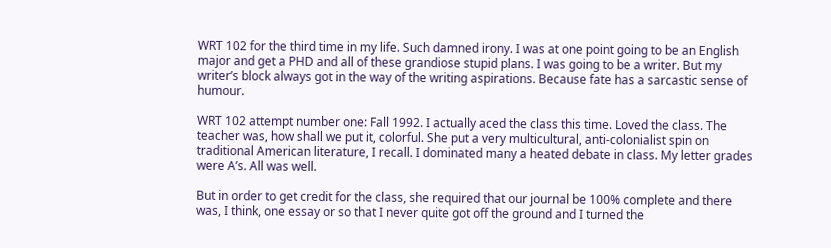WRT 102 for the third time in my life. Such damned irony. I was at one point going to be an English major and get a PHD and all of these grandiose stupid plans. I was going to be a writer. But my writer’s block always got in the way of the writing aspirations. Because fate has a sarcastic sense of humour.

WRT 102 attempt number one: Fall 1992. I actually aced the class this time. Loved the class. The teacher was, how shall we put it, colorful. She put a very multicultural, anti-colonialist spin on traditional American literature, I recall. I dominated many a heated debate in class. My letter grades were A’s. All was well.

But in order to get credit for the class, she required that our journal be 100% complete and there was, I think, one essay or so that I never quite got off the ground and I turned the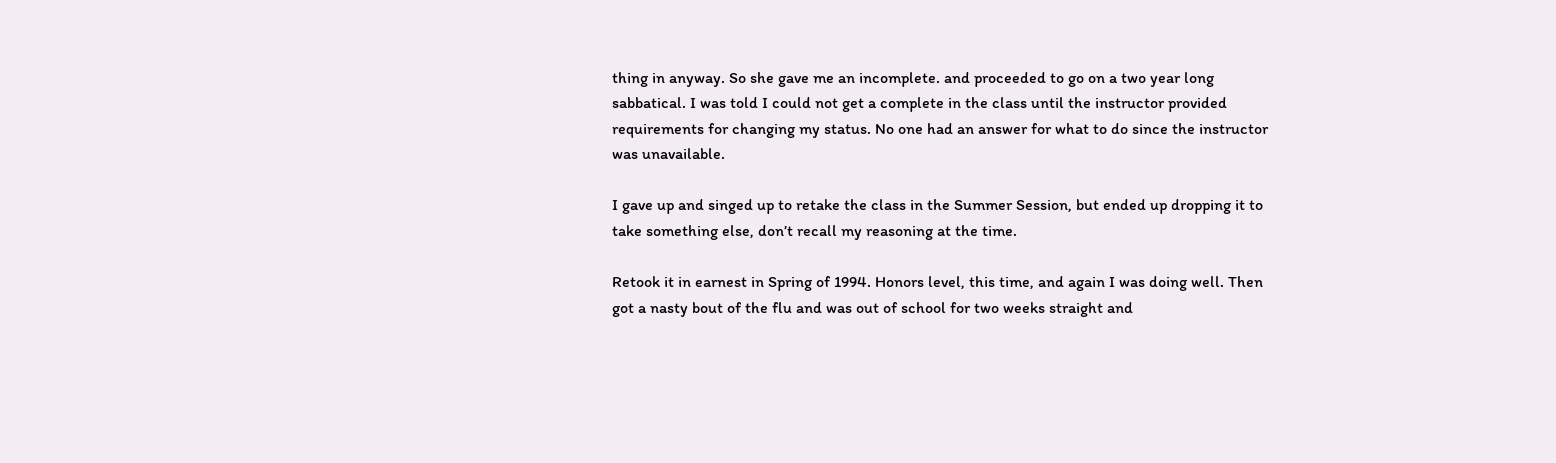thing in anyway. So she gave me an incomplete. and proceeded to go on a two year long sabbatical. I was told I could not get a complete in the class until the instructor provided requirements for changing my status. No one had an answer for what to do since the instructor was unavailable.

I gave up and singed up to retake the class in the Summer Session, but ended up dropping it to take something else, don’t recall my reasoning at the time.

Retook it in earnest in Spring of 1994. Honors level, this time, and again I was doing well. Then got a nasty bout of the flu and was out of school for two weeks straight and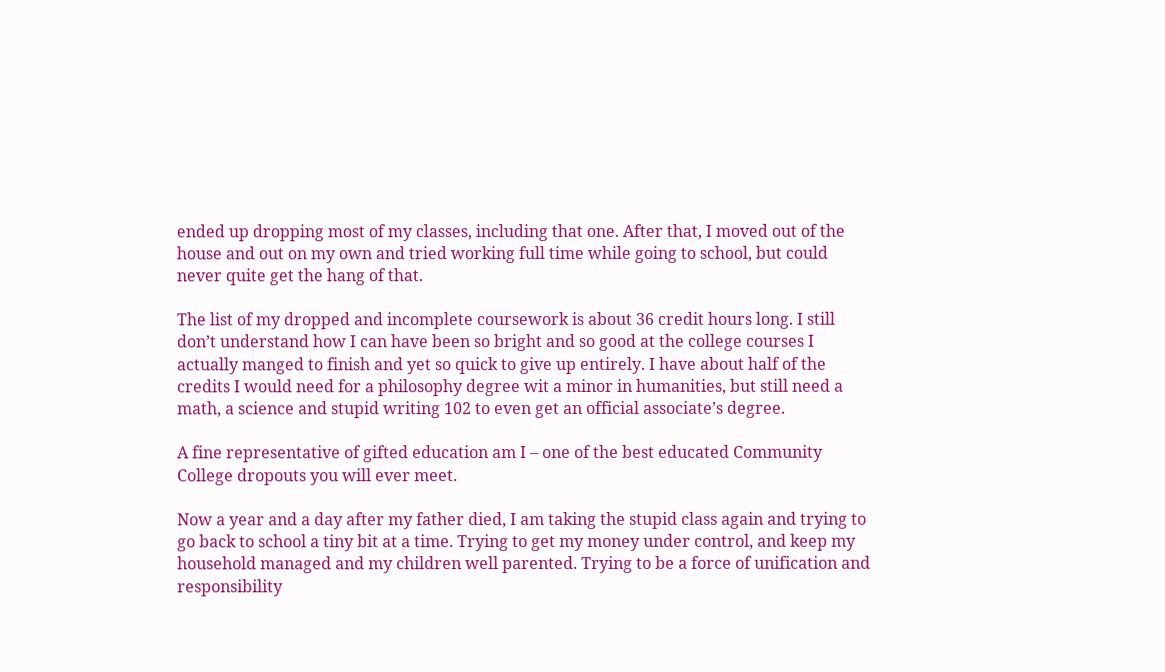ended up dropping most of my classes, including that one. After that, I moved out of the house and out on my own and tried working full time while going to school, but could never quite get the hang of that.

The list of my dropped and incomplete coursework is about 36 credit hours long. I still don’t understand how I can have been so bright and so good at the college courses I actually manged to finish and yet so quick to give up entirely. I have about half of the credits I would need for a philosophy degree wit a minor in humanities, but still need a math, a science and stupid writing 102 to even get an official associate’s degree.

A fine representative of gifted education am I – one of the best educated Community College dropouts you will ever meet.

Now a year and a day after my father died, I am taking the stupid class again and trying to go back to school a tiny bit at a time. Trying to get my money under control, and keep my household managed and my children well parented. Trying to be a force of unification and responsibility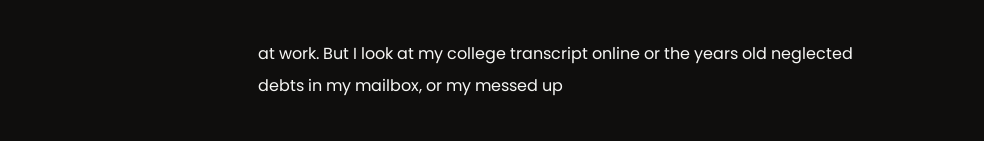at work. But I look at my college transcript online or the years old neglected debts in my mailbox, or my messed up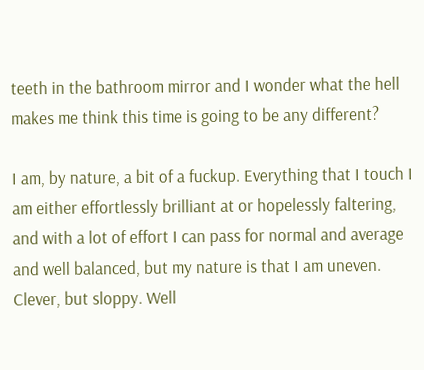teeth in the bathroom mirror and I wonder what the hell makes me think this time is going to be any different?

I am, by nature, a bit of a fuckup. Everything that I touch I am either effortlessly brilliant at or hopelessly faltering, and with a lot of effort I can pass for normal and average and well balanced, but my nature is that I am uneven. Clever, but sloppy. Well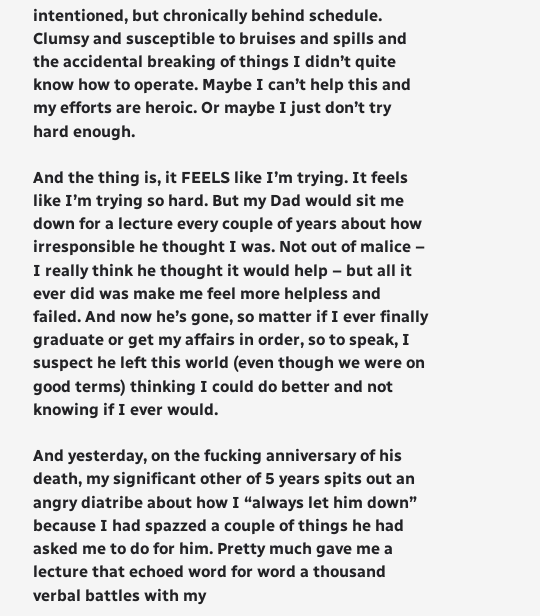intentioned, but chronically behind schedule. Clumsy and susceptible to bruises and spills and the accidental breaking of things I didn’t quite know how to operate. Maybe I can’t help this and my efforts are heroic. Or maybe I just don’t try hard enough.

And the thing is, it FEELS like I’m trying. It feels like I’m trying so hard. But my Dad would sit me down for a lecture every couple of years about how irresponsible he thought I was. Not out of malice – I really think he thought it would help – but all it ever did was make me feel more helpless and failed. And now he’s gone, so matter if I ever finally graduate or get my affairs in order, so to speak, I suspect he left this world (even though we were on good terms) thinking I could do better and not knowing if I ever would.

And yesterday, on the fucking anniversary of his death, my significant other of 5 years spits out an angry diatribe about how I “always let him down” because I had spazzed a couple of things he had asked me to do for him. Pretty much gave me a lecture that echoed word for word a thousand verbal battles with my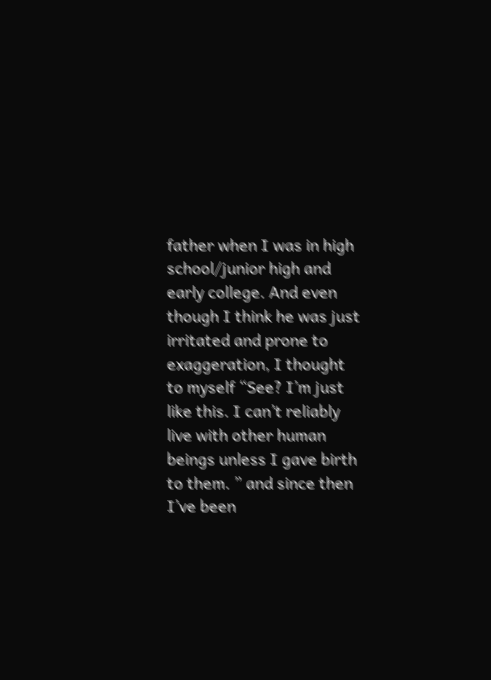father when I was in high school/junior high and early college. And even though I think he was just irritated and prone to exaggeration, I thought to myself “See? I’m just like this. I can’t reliably live with other human beings unless I gave birth to them. ” and since then I’ve been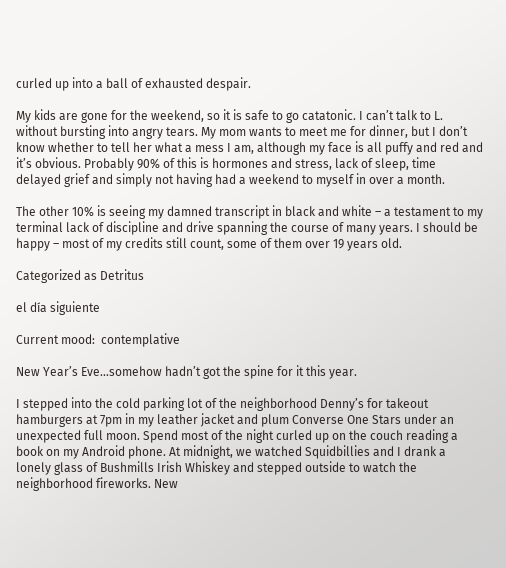curled up into a ball of exhausted despair.

My kids are gone for the weekend, so it is safe to go catatonic. I can’t talk to L. without bursting into angry tears. My mom wants to meet me for dinner, but I don’t know whether to tell her what a mess I am, although my face is all puffy and red and it’s obvious. Probably 90% of this is hormones and stress, lack of sleep, time delayed grief and simply not having had a weekend to myself in over a month.

The other 10% is seeing my damned transcript in black and white – a testament to my terminal lack of discipline and drive spanning the course of many years. I should be happy – most of my credits still count, some of them over 19 years old.

Categorized as Detritus

el día siguiente

Current mood:  contemplative

New Year’s Eve…somehow hadn’t got the spine for it this year.

I stepped into the cold parking lot of the neighborhood Denny’s for takeout hamburgers at 7pm in my leather jacket and plum Converse One Stars under an unexpected full moon. Spend most of the night curled up on the couch reading a book on my Android phone. At midnight, we watched Squidbillies and I drank a lonely glass of Bushmills Irish Whiskey and stepped outside to watch the neighborhood fireworks. New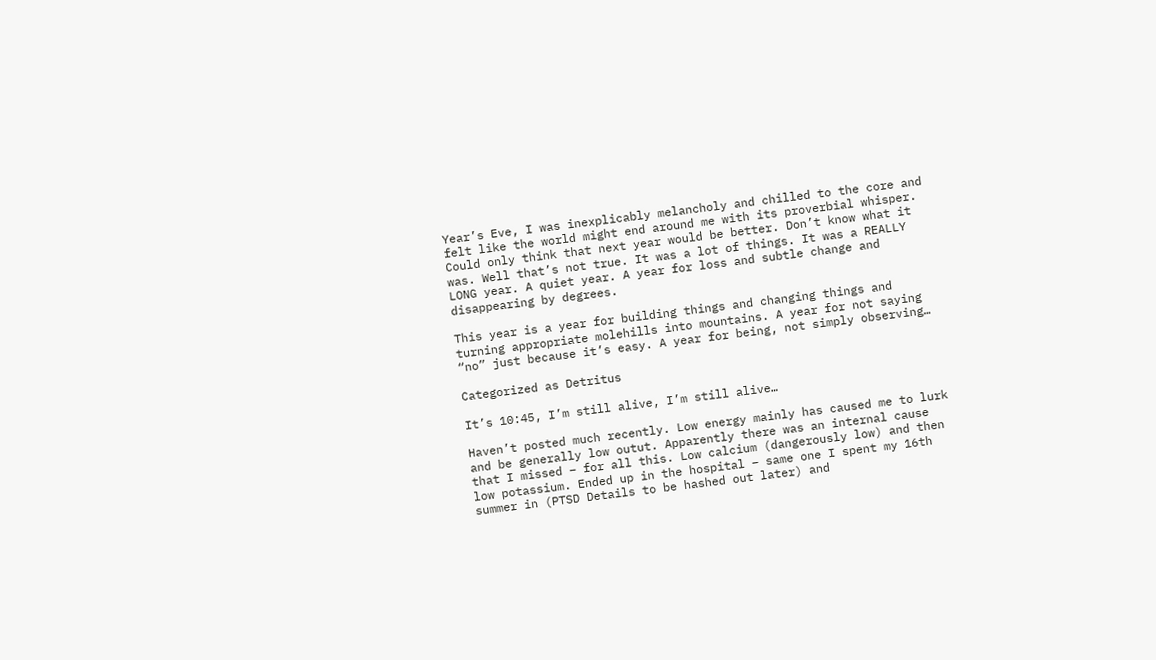Year’s Eve, I was inexplicably melancholy and chilled to the core and felt like the world might end around me with its proverbial whisper. Could only think that next year would be better. Don’t know what it was. Well that’s not true. It was a lot of things. It was a REALLY LONG year. A quiet year. A year for loss and subtle change and disappearing by degrees.

This year is a year for building things and changing things and turning appropriate molehills into mountains. A year for not saying “no” just because it’s easy. A year for being, not simply observing…

Categorized as Detritus

It’s 10:45, I’m still alive, I’m still alive…

Haven’t posted much recently. Low energy mainly has caused me to lurk and be generally low outut. Apparently there was an internal cause that I missed – for all this. Low calcium (dangerously low) and then low potassium. Ended up in the hospital – same one I spent my 16th summer in (PTSD Details to be hashed out later) and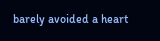barely avoided a heart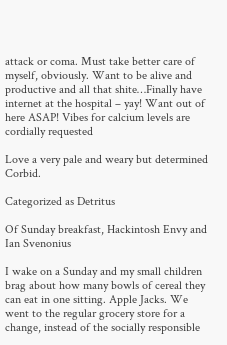attack or coma. Must take better care of myself, obviously. Want to be alive and productive and all that shite…Finally have internet at the hospital – yay! Want out of here ASAP! Vibes for calcium levels are cordially requested

Love a very pale and weary but determined Corbid.

Categorized as Detritus

Of Sunday breakfast, Hackintosh Envy and Ian Svenonius

I wake on a Sunday and my small children brag about how many bowls of cereal they can eat in one sitting. Apple Jacks. We went to the regular grocery store for a change, instead of the socially responsible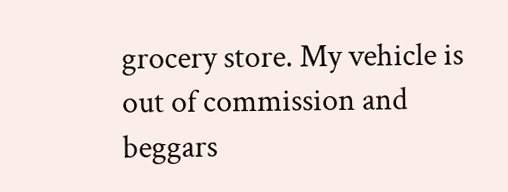grocery store. My vehicle is out of commission and beggars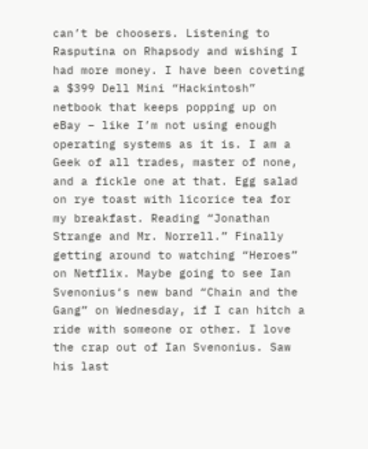can’t be choosers. Listening to Rasputina on Rhapsody and wishing I had more money. I have been coveting a $399 Dell Mini “Hackintosh” netbook that keeps popping up on eBay – like I’m not using enough operating systems as it is. I am a Geek of all trades, master of none, and a fickle one at that. Egg salad on rye toast with licorice tea for my breakfast. Reading “Jonathan Strange and Mr. Norrell.” Finally getting around to watching “Heroes” on Netflix. Maybe going to see Ian Svenonius‘s new band “Chain and the Gang” on Wednesday, if I can hitch a ride with someone or other. I love the crap out of Ian Svenonius. Saw his last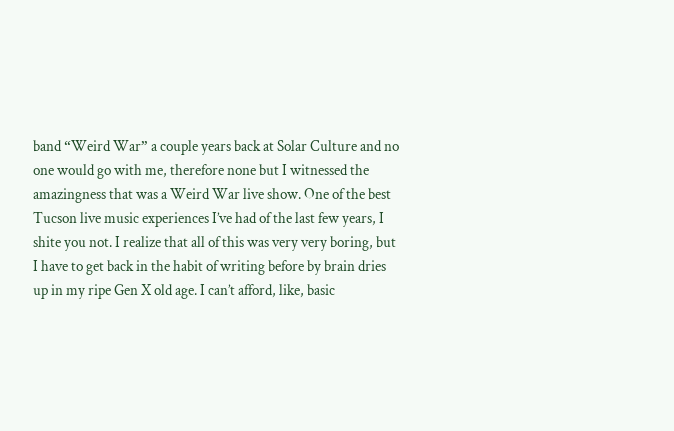band “Weird War” a couple years back at Solar Culture and no one would go with me, therefore none but I witnessed the amazingness that was a Weird War live show. One of the best Tucson live music experiences I’ve had of the last few years, I shite you not. I realize that all of this was very very boring, but I have to get back in the habit of writing before by brain dries up in my ripe Gen X old age. I can’t afford, like, basic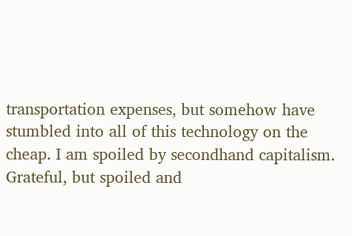transportation expenses, but somehow have stumbled into all of this technology on the cheap. I am spoiled by secondhand capitalism. Grateful, but spoiled and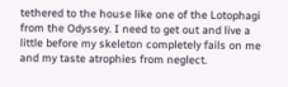tethered to the house like one of the Lotophagi from the Odyssey. I need to get out and live a little before my skeleton completely fails on me and my taste atrophies from neglect.